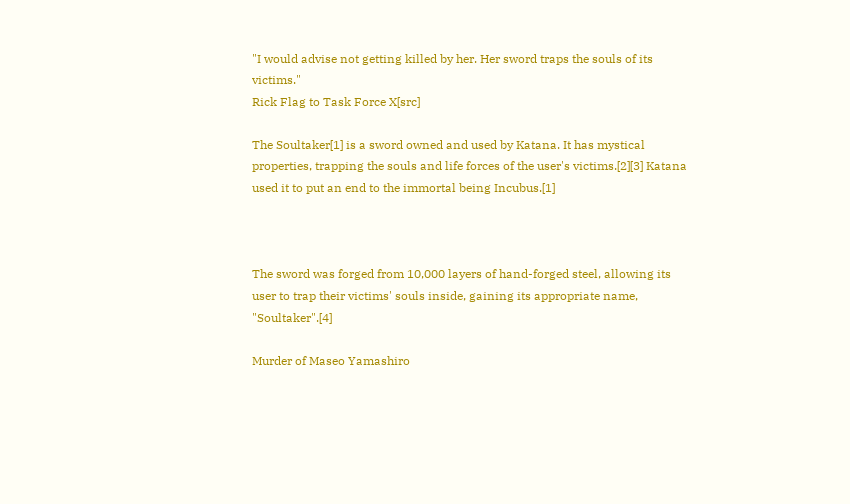"I would advise not getting killed by her. Her sword traps the souls of its victims."
Rick Flag to Task Force X[src]

The Soultaker[1] is a sword owned and used by Katana. It has mystical properties, trapping the souls and life forces of the user's victims.[2][3] Katana used it to put an end to the immortal being Incubus.[1]



The sword was forged from 10,000 layers of hand-forged steel, allowing its user to trap their victims' souls inside, gaining its appropriate name, "Soultaker".[4]

Murder of Maseo Yamashiro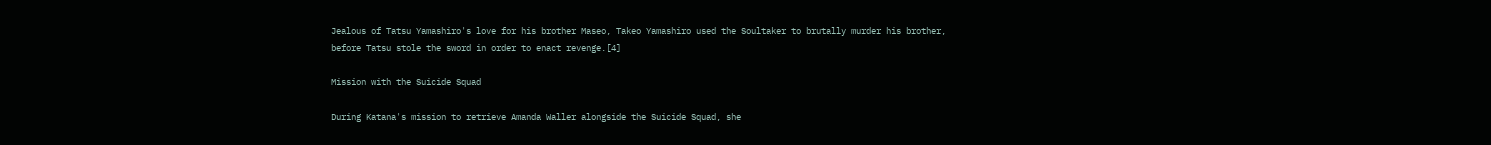Jealous of Tatsu Yamashiro's love for his brother Maseo, Takeo Yamashiro used the Soultaker to brutally murder his brother, before Tatsu stole the sword in order to enact revenge.[4]

Mission with the Suicide Squad

During Katana's mission to retrieve Amanda Waller alongside the Suicide Squad, she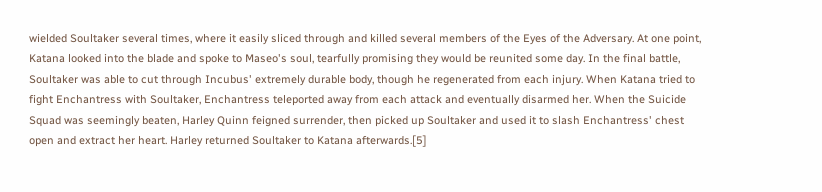wielded Soultaker several times, where it easily sliced through and killed several members of the Eyes of the Adversary. At one point, Katana looked into the blade and spoke to Maseo's soul, tearfully promising they would be reunited some day. In the final battle, Soultaker was able to cut through Incubus' extremely durable body, though he regenerated from each injury. When Katana tried to fight Enchantress with Soultaker, Enchantress teleported away from each attack and eventually disarmed her. When the Suicide Squad was seemingly beaten, Harley Quinn feigned surrender, then picked up Soultaker and used it to slash Enchantress' chest open and extract her heart. Harley returned Soultaker to Katana afterwards.[5]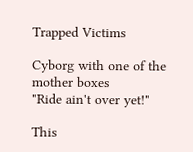Trapped Victims

Cyborg with one of the mother boxes
"Ride ain't over yet!"

This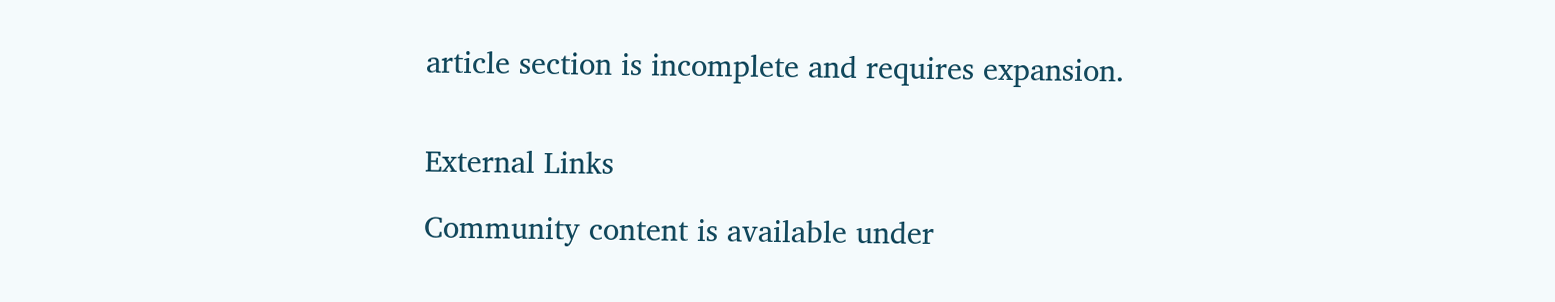article section is incomplete and requires expansion.


External Links

Community content is available under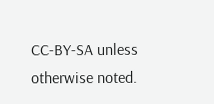CC-BY-SA unless otherwise noted.